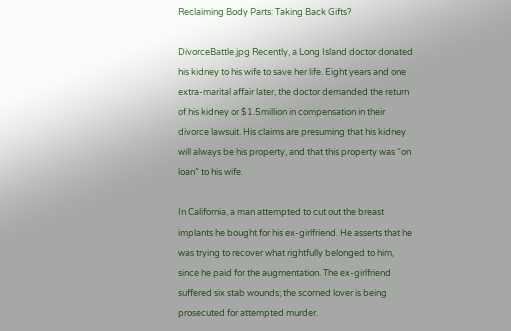Reclaiming Body Parts: Taking Back Gifts?

DivorceBattle.jpg Recently, a Long Island doctor donated his kidney to his wife to save her life. Eight years and one extra-marital affair later, the doctor demanded the return of his kidney or $1.5million in compensation in their divorce lawsuit. His claims are presuming that his kidney will always be his property, and that this property was “on loan” to his wife.

In California, a man attempted to cut out the breast implants he bought for his ex-girlfriend. He asserts that he was trying to recover what rightfully belonged to him, since he paid for the augmentation. The ex-girlfriend suffered six stab wounds; the scorned lover is being prosecuted for attempted murder.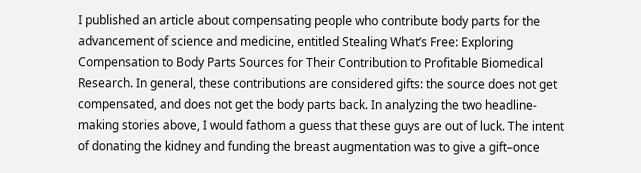I published an article about compensating people who contribute body parts for the advancement of science and medicine, entitled Stealing What’s Free: Exploring Compensation to Body Parts Sources for Their Contribution to Profitable Biomedical Research. In general, these contributions are considered gifts: the source does not get compensated, and does not get the body parts back. In analyzing the two headline-making stories above, I would fathom a guess that these guys are out of luck. The intent of donating the kidney and funding the breast augmentation was to give a gift–once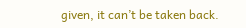given, it can’t be taken back.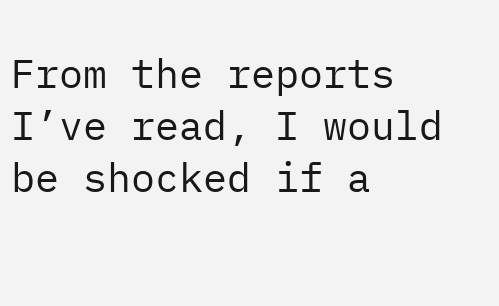From the reports I’ve read, I would be shocked if a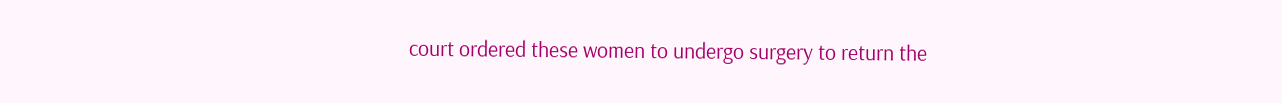court ordered these women to undergo surgery to return the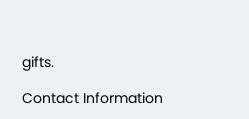gifts.

Contact Information